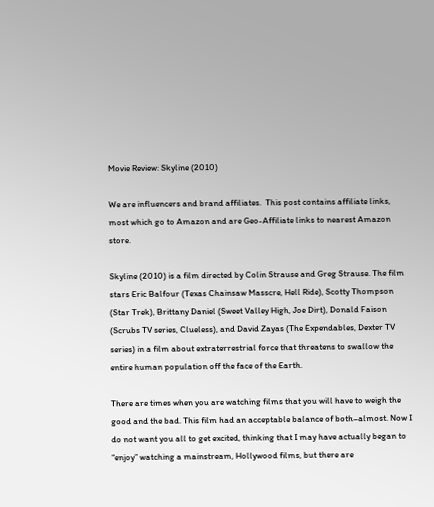Movie Review: Skyline (2010)

We are influencers and brand affiliates.  This post contains affiliate links, most which go to Amazon and are Geo-Affiliate links to nearest Amazon store.

Skyline (2010) is a film directed by Colin Strause and Greg Strause. The film stars Eric Balfour (Texas Chainsaw Masscre, Hell Ride), Scotty Thompson (Star Trek), Brittany Daniel (Sweet Valley High, Joe Dirt), Donald Faison (Scrubs TV series, Clueless), and David Zayas (The Expendables, Dexter TV series) in a film about extraterrestrial force that threatens to swallow the entire human population off the face of the Earth.

There are times when you are watching films that you will have to weigh the good and the bad. This film had an acceptable balance of both–almost. Now I do not want you all to get excited, thinking that I may have actually began to “enjoy” watching a mainstream, Hollywood films, but there are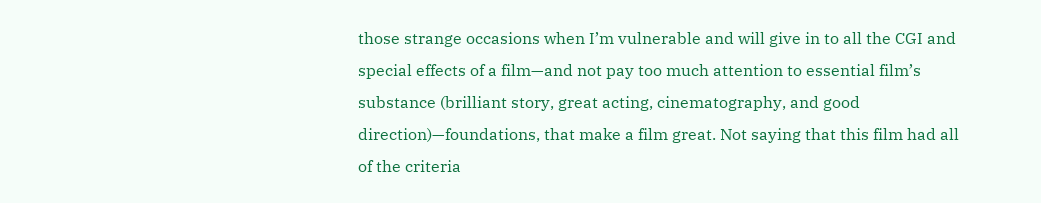those strange occasions when I’m vulnerable and will give in to all the CGI and special effects of a film—and not pay too much attention to essential film’s substance (brilliant story, great acting, cinematography, and good direction)—foundations, that make a film great. Not saying that this film had all of the criteria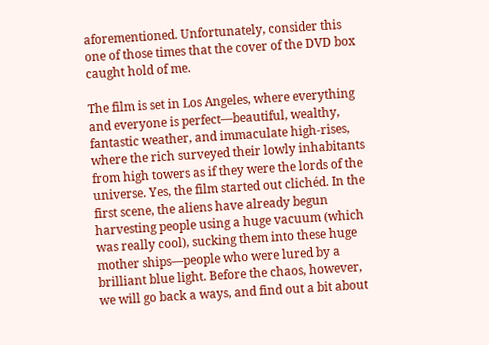aforementioned. Unfortunately, consider this one of those times that the cover of the DVD box caught hold of me.

The film is set in Los Angeles, where everything and everyone is perfect—beautiful, wealthy, fantastic weather, and immaculate high-rises, where the rich surveyed their lowly inhabitants from high towers as if they were the lords of the universe. Yes, the film started out clichéd. In the first scene, the aliens have already begun harvesting people using a huge vacuum (which was really cool), sucking them into these huge mother ships—people who were lured by a brilliant blue light. Before the chaos, however, we will go back a ways, and find out a bit about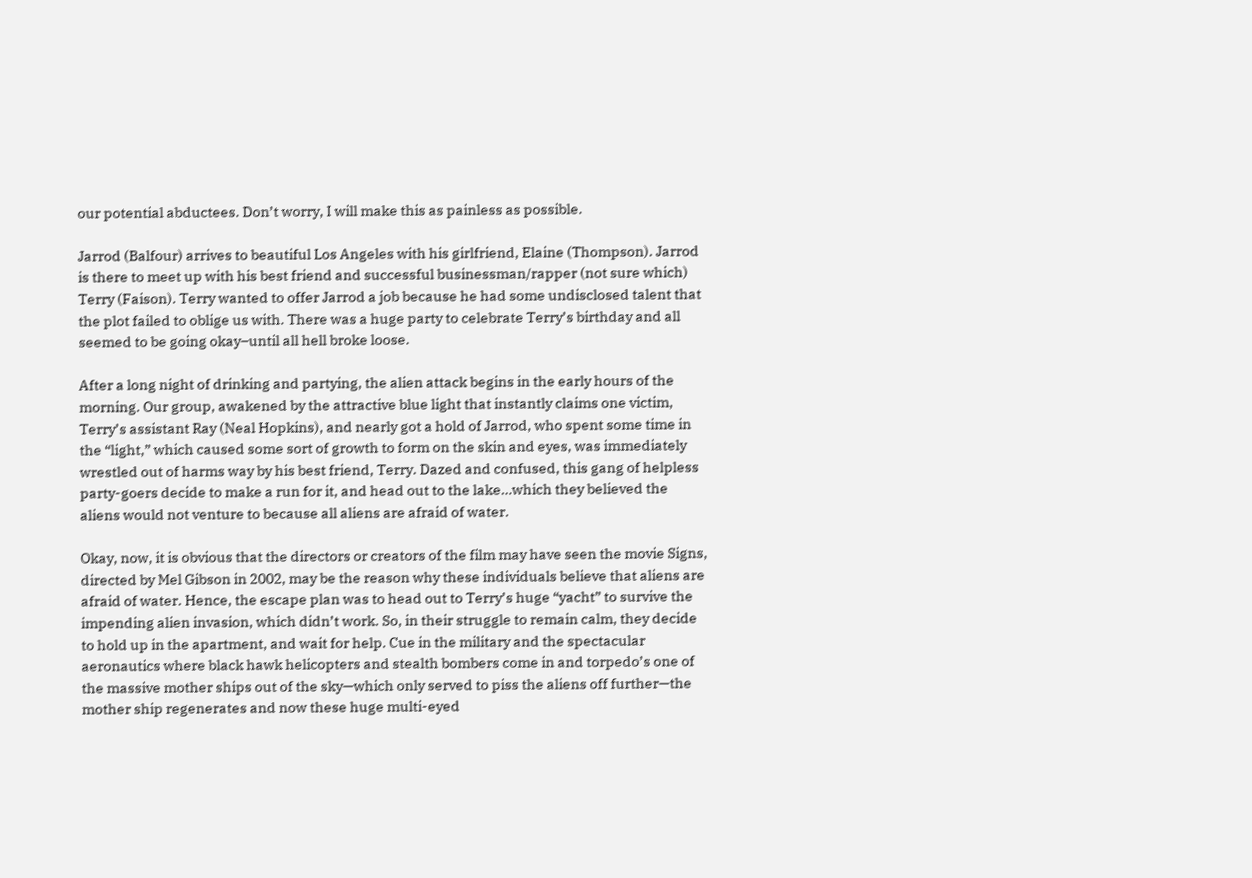our potential abductees. Don’t worry, I will make this as painless as possible.

Jarrod (Balfour) arrives to beautiful Los Angeles with his girlfriend, Elaine (Thompson). Jarrod is there to meet up with his best friend and successful businessman/rapper (not sure which) Terry (Faison). Terry wanted to offer Jarrod a job because he had some undisclosed talent that the plot failed to oblige us with. There was a huge party to celebrate Terry’s birthday and all seemed to be going okay–until all hell broke loose.

After a long night of drinking and partying, the alien attack begins in the early hours of the morning. Our group, awakened by the attractive blue light that instantly claims one victim, Terry’s assistant Ray (Neal Hopkins), and nearly got a hold of Jarrod, who spent some time in the “light,” which caused some sort of growth to form on the skin and eyes, was immediately wrestled out of harms way by his best friend, Terry. Dazed and confused, this gang of helpless party-goers decide to make a run for it, and head out to the lake…which they believed the aliens would not venture to because all aliens are afraid of water.

Okay, now, it is obvious that the directors or creators of the film may have seen the movie Signs, directed by Mel Gibson in 2002, may be the reason why these individuals believe that aliens are afraid of water. Hence, the escape plan was to head out to Terry’s huge “yacht” to survive the impending alien invasion, which didn’t work. So, in their struggle to remain calm, they decide to hold up in the apartment, and wait for help. Cue in the military and the spectacular aeronautics where black hawk helicopters and stealth bombers come in and torpedo’s one of the massive mother ships out of the sky—which only served to piss the aliens off further—the mother ship regenerates and now these huge multi-eyed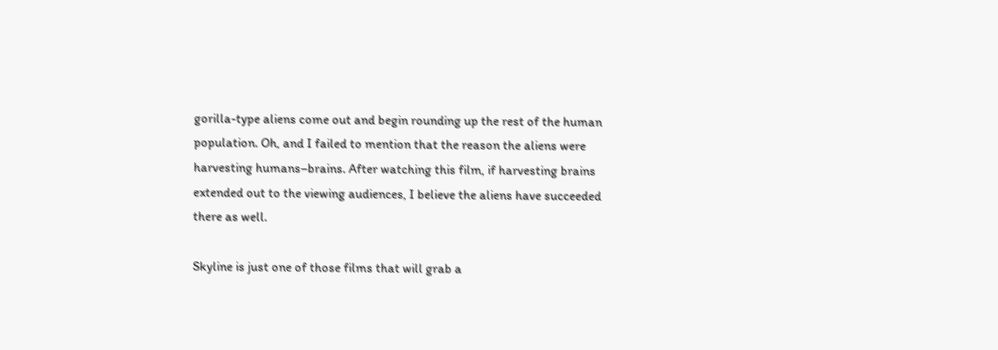gorilla-type aliens come out and begin rounding up the rest of the human population. Oh, and I failed to mention that the reason the aliens were harvesting humans–brains. After watching this film, if harvesting brains extended out to the viewing audiences, I believe the aliens have succeeded there as well.

Skyline is just one of those films that will grab a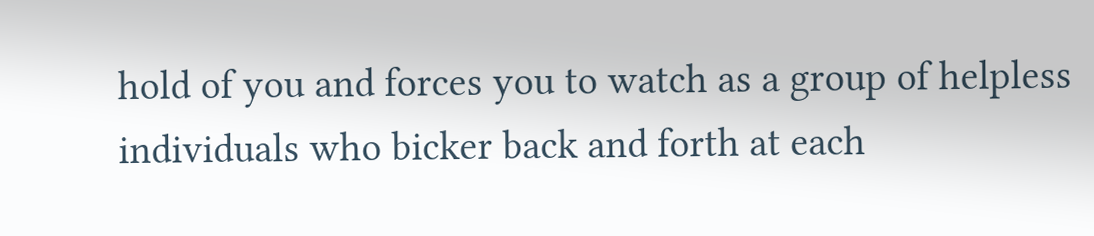hold of you and forces you to watch as a group of helpless individuals who bicker back and forth at each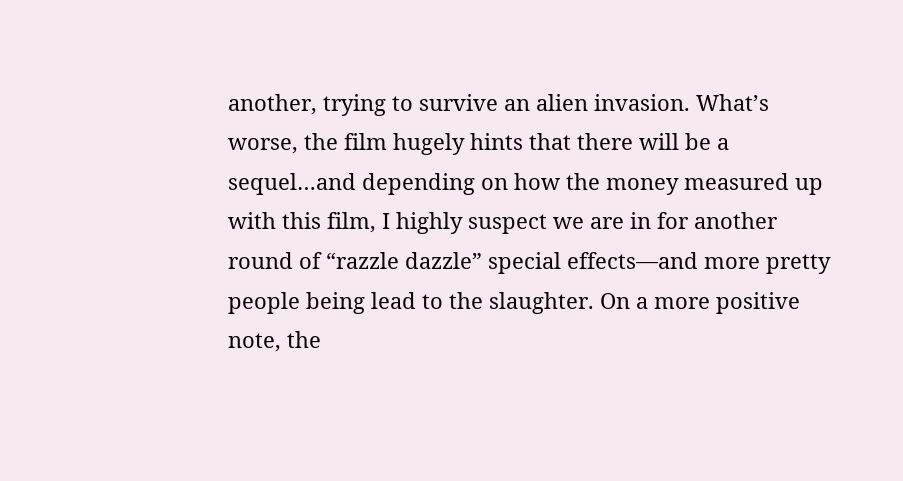another, trying to survive an alien invasion. What’s worse, the film hugely hints that there will be a sequel…and depending on how the money measured up with this film, I highly suspect we are in for another round of “razzle dazzle” special effects—and more pretty people being lead to the slaughter. On a more positive note, the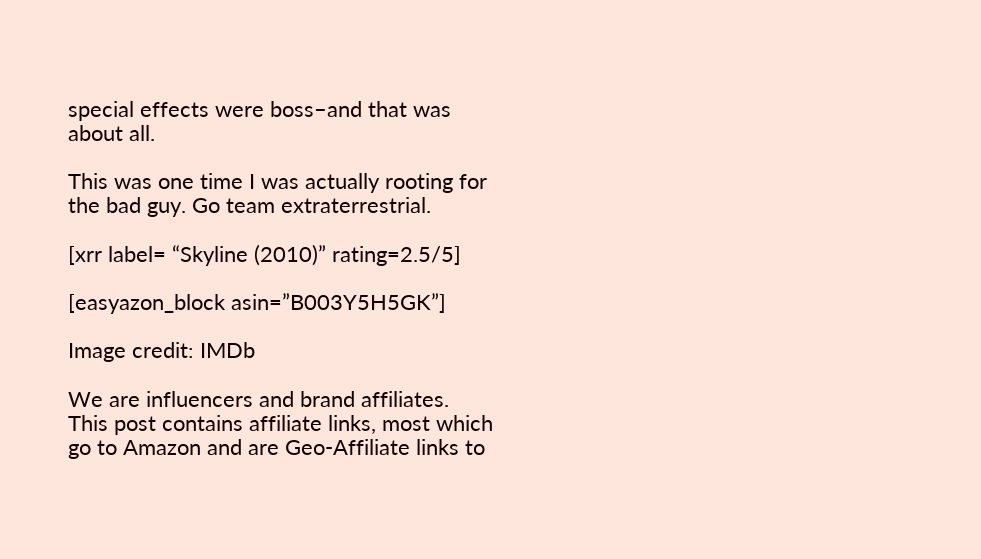special effects were boss–and that was about all.

This was one time I was actually rooting for the bad guy. Go team extraterrestrial.

[xrr label= “Skyline (2010)” rating=2.5/5]

[easyazon_block asin=”B003Y5H5GK”]

Image credit: IMDb

We are influencers and brand affiliates.  This post contains affiliate links, most which go to Amazon and are Geo-Affiliate links to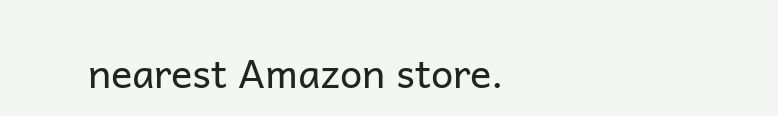nearest Amazon store.